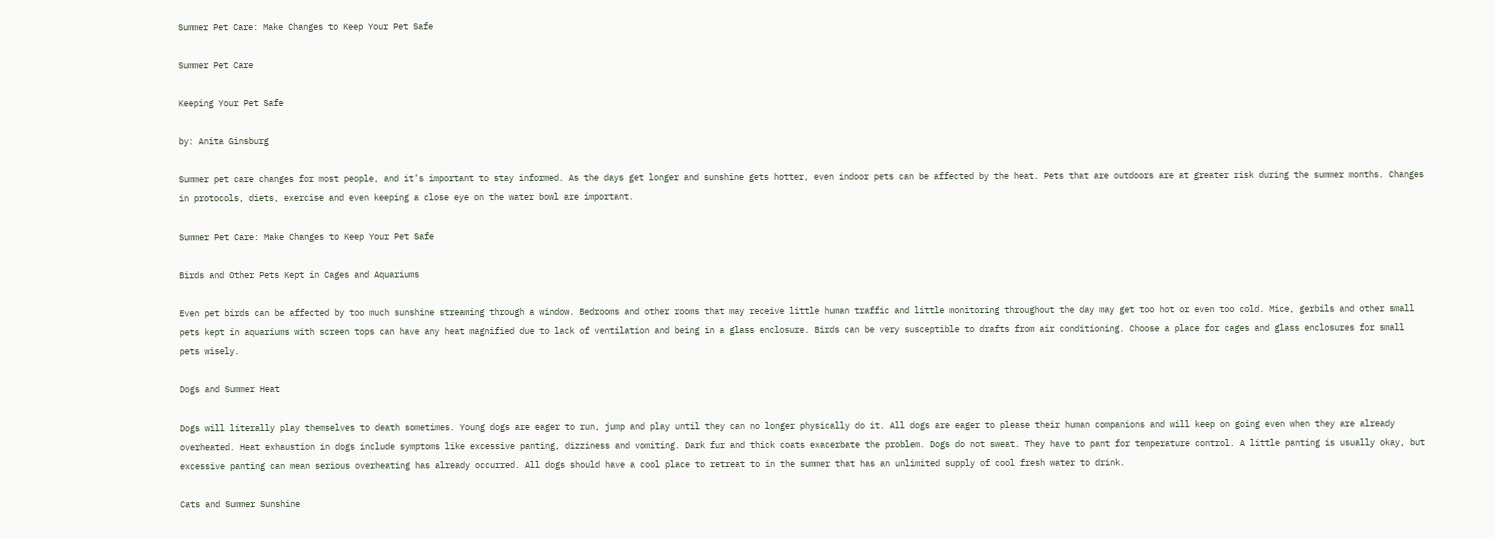Summer Pet Care: Make Changes to Keep Your Pet Safe

Summer Pet Care

Keeping Your Pet Safe

by: Anita Ginsburg

Summer pet care changes for most people, and it’s important to stay informed. As the days get longer and sunshine gets hotter, even indoor pets can be affected by the heat. Pets that are outdoors are at greater risk during the summer months. Changes in protocols, diets, exercise and even keeping a close eye on the water bowl are important.

Summer Pet Care: Make Changes to Keep Your Pet Safe

Birds and Other Pets Kept in Cages and Aquariums

Even pet birds can be affected by too much sunshine streaming through a window. Bedrooms and other rooms that may receive little human traffic and little monitoring throughout the day may get too hot or even too cold. Mice, gerbils and other small pets kept in aquariums with screen tops can have any heat magnified due to lack of ventilation and being in a glass enclosure. Birds can be very susceptible to drafts from air conditioning. Choose a place for cages and glass enclosures for small pets wisely.

Dogs and Summer Heat

Dogs will literally play themselves to death sometimes. Young dogs are eager to run, jump and play until they can no longer physically do it. All dogs are eager to please their human companions and will keep on going even when they are already overheated. Heat exhaustion in dogs include symptoms like excessive panting, dizziness and vomiting. Dark fur and thick coats exacerbate the problem. Dogs do not sweat. They have to pant for temperature control. A little panting is usually okay, but excessive panting can mean serious overheating has already occurred. All dogs should have a cool place to retreat to in the summer that has an unlimited supply of cool fresh water to drink.

Cats and Summer Sunshine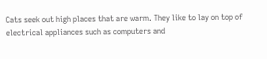Cats seek out high places that are warm. They like to lay on top of electrical appliances such as computers and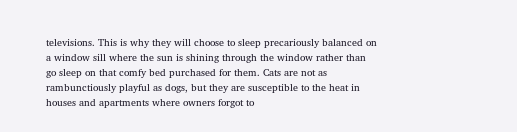televisions. This is why they will choose to sleep precariously balanced on a window sill where the sun is shining through the window rather than go sleep on that comfy bed purchased for them. Cats are not as rambunctiously playful as dogs, but they are susceptible to the heat in houses and apartments where owners forgot to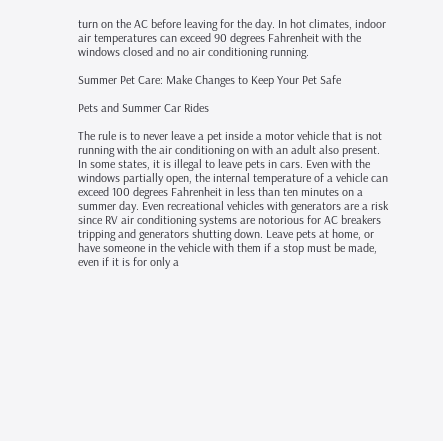turn on the AC before leaving for the day. In hot climates, indoor air temperatures can exceed 90 degrees Fahrenheit with the windows closed and no air conditioning running.

Summer Pet Care: Make Changes to Keep Your Pet Safe

Pets and Summer Car Rides

The rule is to never leave a pet inside a motor vehicle that is not running with the air conditioning on with an adult also present. In some states, it is illegal to leave pets in cars. Even with the windows partially open, the internal temperature of a vehicle can exceed 100 degrees Fahrenheit in less than ten minutes on a summer day. Even recreational vehicles with generators are a risk since RV air conditioning systems are notorious for AC breakers tripping and generators shutting down. Leave pets at home, or have someone in the vehicle with them if a stop must be made, even if it is for only a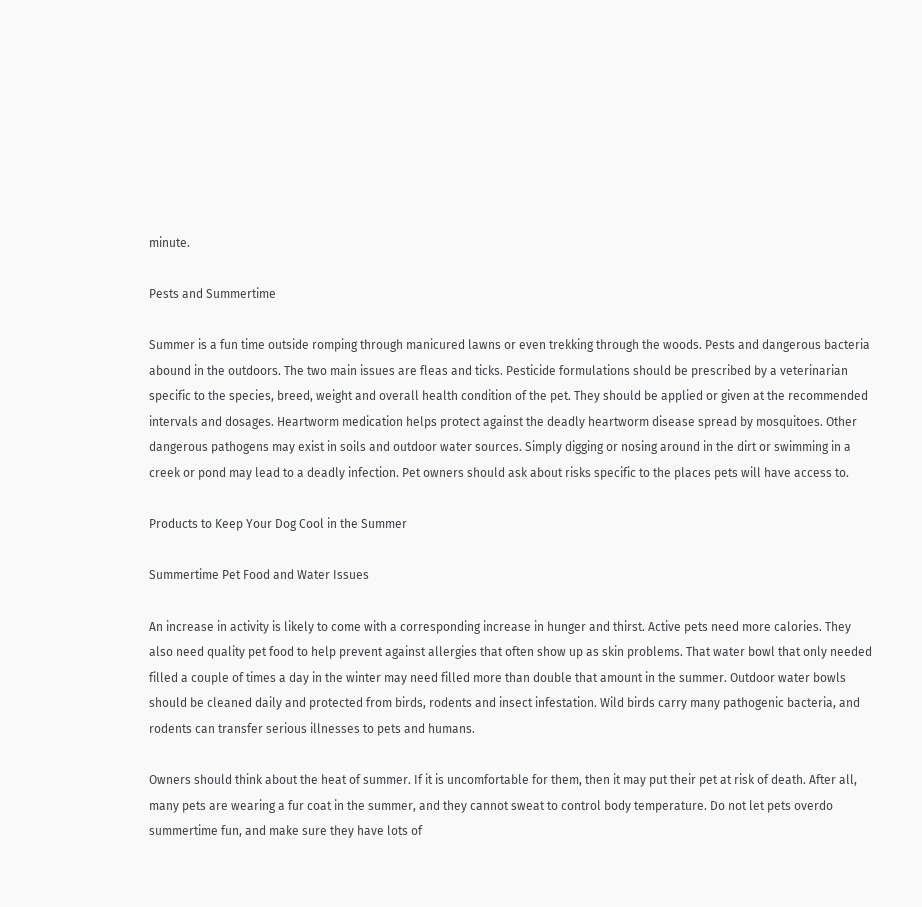minute.

Pests and Summertime

Summer is a fun time outside romping through manicured lawns or even trekking through the woods. Pests and dangerous bacteria abound in the outdoors. The two main issues are fleas and ticks. Pesticide formulations should be prescribed by a veterinarian specific to the species, breed, weight and overall health condition of the pet. They should be applied or given at the recommended intervals and dosages. Heartworm medication helps protect against the deadly heartworm disease spread by mosquitoes. Other dangerous pathogens may exist in soils and outdoor water sources. Simply digging or nosing around in the dirt or swimming in a creek or pond may lead to a deadly infection. Pet owners should ask about risks specific to the places pets will have access to.

Products to Keep Your Dog Cool in the Summer

Summertime Pet Food and Water Issues

An increase in activity is likely to come with a corresponding increase in hunger and thirst. Active pets need more calories. They also need quality pet food to help prevent against allergies that often show up as skin problems. That water bowl that only needed filled a couple of times a day in the winter may need filled more than double that amount in the summer. Outdoor water bowls should be cleaned daily and protected from birds, rodents and insect infestation. Wild birds carry many pathogenic bacteria, and rodents can transfer serious illnesses to pets and humans.

Owners should think about the heat of summer. If it is uncomfortable for them, then it may put their pet at risk of death. After all, many pets are wearing a fur coat in the summer, and they cannot sweat to control body temperature. Do not let pets overdo summertime fun, and make sure they have lots of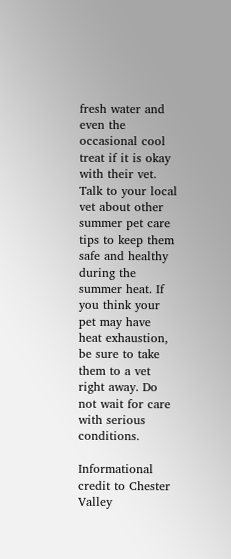fresh water and even the occasional cool treat if it is okay with their vet. Talk to your local vet about other summer pet care tips to keep them safe and healthy during the summer heat. If you think your pet may have heat exhaustion, be sure to take them to a vet right away. Do not wait for care with serious conditions.

Informational credit to Chester Valley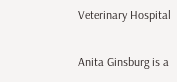Veterinary Hospital

Anita Ginsburg is a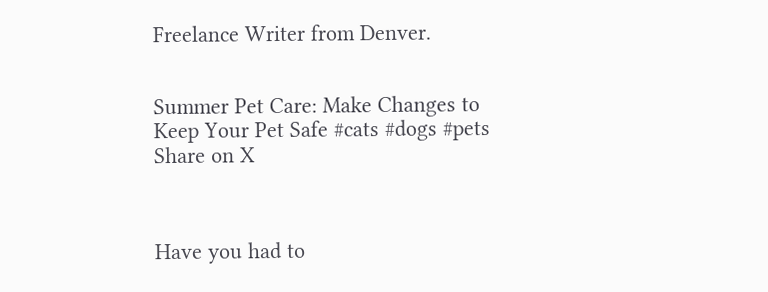Freelance Writer from Denver.


Summer Pet Care: Make Changes to Keep Your Pet Safe #cats #dogs #pets Share on X



Have you had to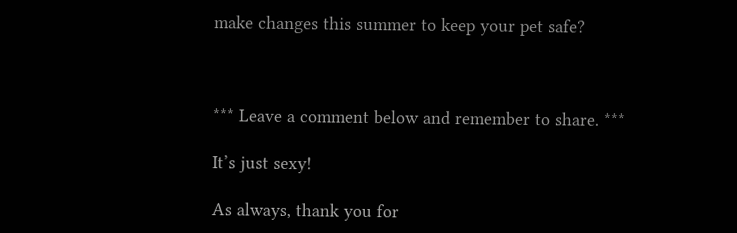make changes this summer to keep your pet safe?



*** Leave a comment below and remember to share. ***

It’s just sexy!

As always, thank you for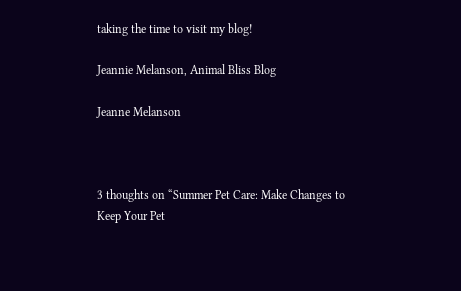taking the time to visit my blog!

Jeannie Melanson, Animal Bliss Blog

Jeanne Melanson



3 thoughts on “Summer Pet Care: Make Changes to Keep Your Pet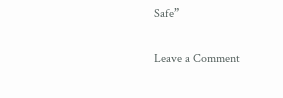Safe”

Leave a Comment